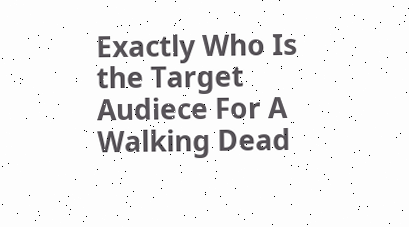Exactly Who Is the Target Audiece For A Walking Dead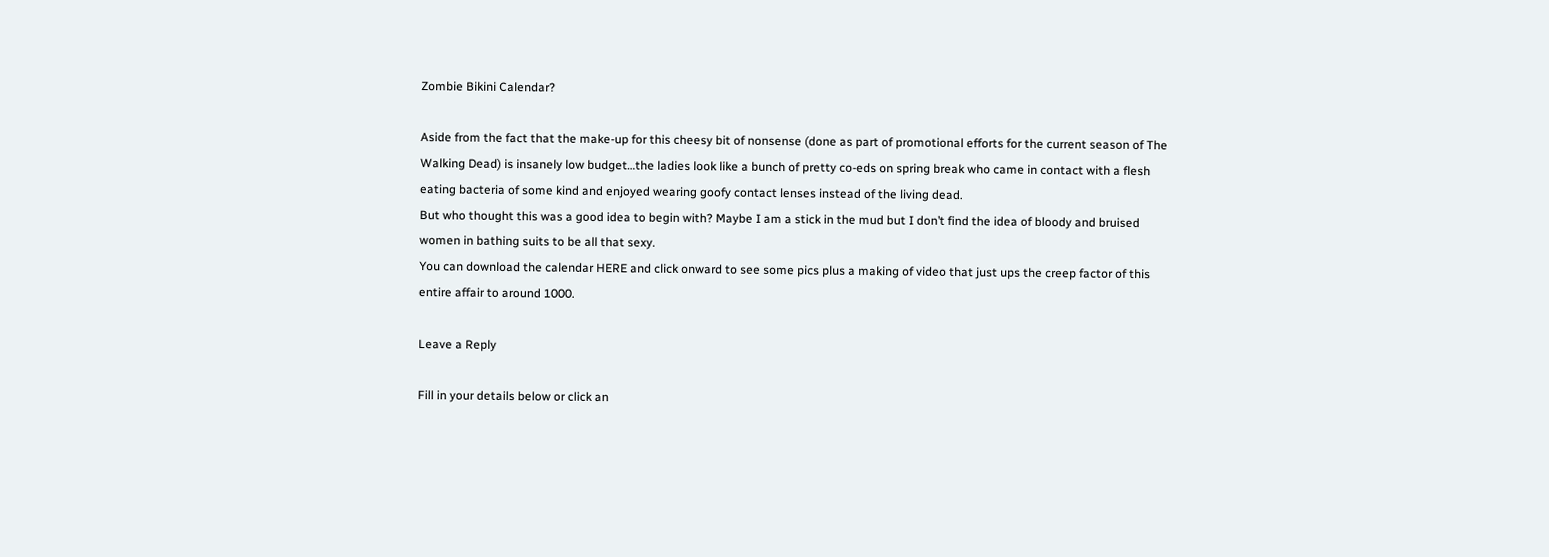Zombie Bikini Calendar?

Aside from the fact that the make-up for this cheesy bit of nonsense (done as part of promotional efforts for the current season of The Walking Dead) is insanely low budget…the ladies look like a bunch of pretty co-eds on spring break who came in contact with a flesh eating bacteria of some kind and enjoyed wearing goofy contact lenses instead of the living dead.
But who thought this was a good idea to begin with? Maybe I am a stick in the mud but I don’t find the idea of bloody and bruised women in bathing suits to be all that sexy.
You can download the calendar HERE and click onward to see some pics plus a making of video that just ups the creep factor of this entire affair to around 1000.

Leave a Reply

Fill in your details below or click an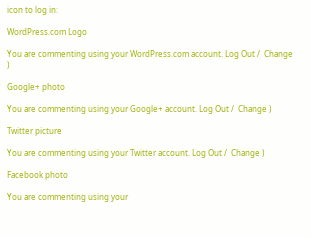icon to log in:

WordPress.com Logo

You are commenting using your WordPress.com account. Log Out /  Change )

Google+ photo

You are commenting using your Google+ account. Log Out /  Change )

Twitter picture

You are commenting using your Twitter account. Log Out /  Change )

Facebook photo

You are commenting using your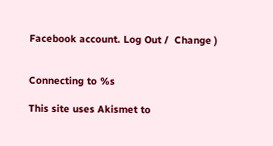Facebook account. Log Out /  Change )


Connecting to %s

This site uses Akismet to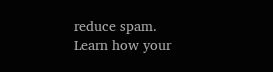reduce spam. Learn how your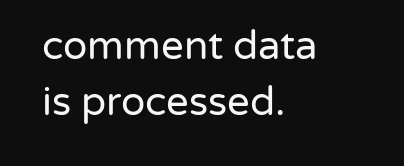comment data is processed.